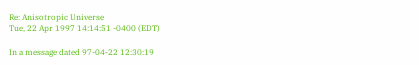Re: Anisotropic Universe
Tue, 22 Apr 1997 14:14:51 -0400 (EDT)

In a message dated 97-04-22 12:30:19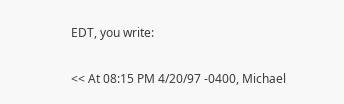EDT, you write:

<< At 08:15 PM 4/20/97 -0400, Michael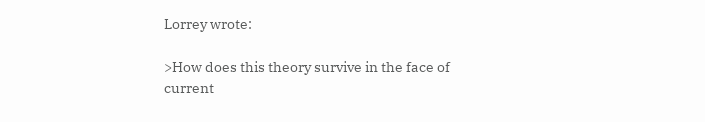Lorrey wrote:

>How does this theory survive in the face of current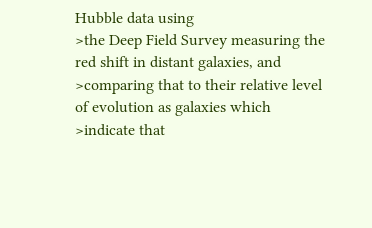Hubble data using
>the Deep Field Survey measuring the red shift in distant galaxies, and
>comparing that to their relative level of evolution as galaxies which
>indicate that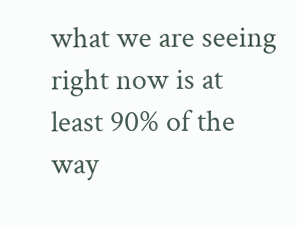what we are seeing right now is at least 90% of the way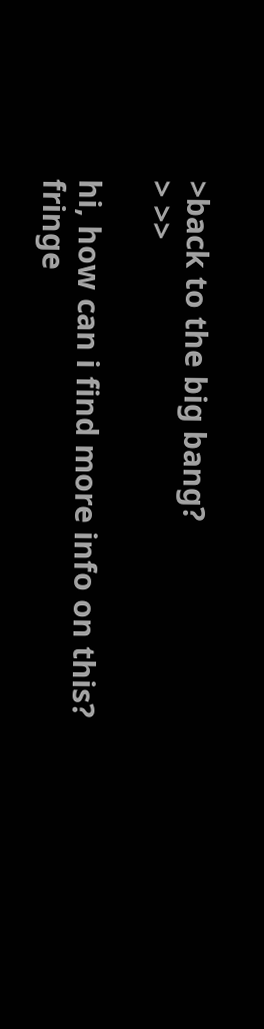>back to the big bang?
> >>

hi, how can i find more info on this?
fringe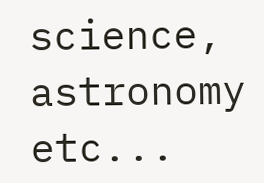science, astronomy etc...